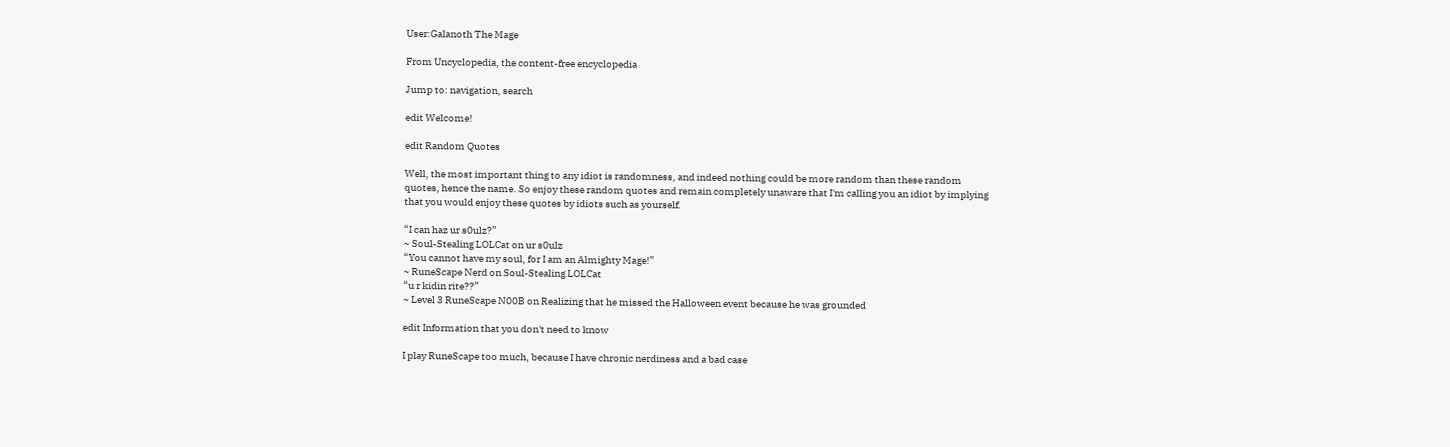User:Galanoth The Mage

From Uncyclopedia, the content-free encyclopedia

Jump to: navigation, search

edit Welcome!

edit Random Quotes

Well, the most important thing to any idiot is randomness, and indeed nothing could be more random than these random quotes, hence the name. So enjoy these random quotes and remain completely unaware that I'm calling you an idiot by implying that you would enjoy these quotes by idiots such as yourself.

“I can haz ur s0ulz?”
~ Soul-Stealing LOLCat on ur s0ulz
“You cannot have my soul, for I am an Almighty Mage!”
~ RuneScape Nerd on Soul-Stealing LOLCat
“u r kidin rite??”
~ Level 3 RuneScape N00B on Realizing that he missed the Halloween event because he was grounded

edit Information that you don't need to know

I play RuneScape too much, because I have chronic nerdiness and a bad case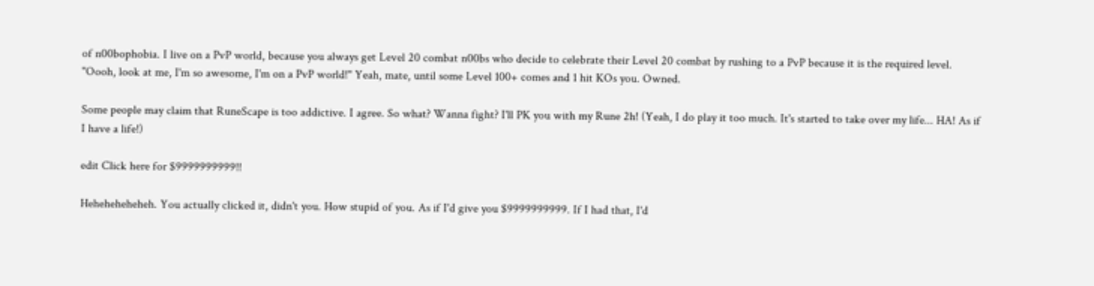of n00bophobia. I live on a PvP world, because you always get Level 20 combat n00bs who decide to celebrate their Level 20 combat by rushing to a PvP because it is the required level. "Oooh, look at me, I'm so awesome, I'm on a PvP world!" Yeah, mate, until some Level 100+ comes and 1 hit KOs you. Owned.

Some people may claim that RuneScape is too addictive. I agree. So what? Wanna fight? I'll PK you with my Rune 2h! (Yeah, I do play it too much. It's started to take over my life... HA! As if I have a life!)

edit Click here for $9999999999!!

Heheheheheheh. You actually clicked it, didn't you. How stupid of you. As if I'd give you $9999999999. If I had that, I'd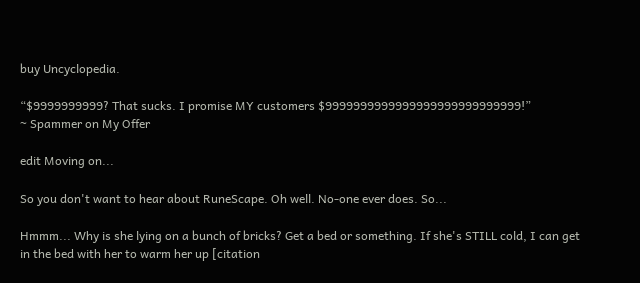buy Uncyclopedia.

“$9999999999? That sucks. I promise MY customers $9999999999999999999999999999!”
~ Spammer on My Offer

edit Moving on...

So you don't want to hear about RuneScape. Oh well. No-one ever does. So...

Hmmm... Why is she lying on a bunch of bricks? Get a bed or something. If she's STILL cold, I can get in the bed with her to warm her up [citation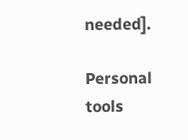needed].

Personal tools